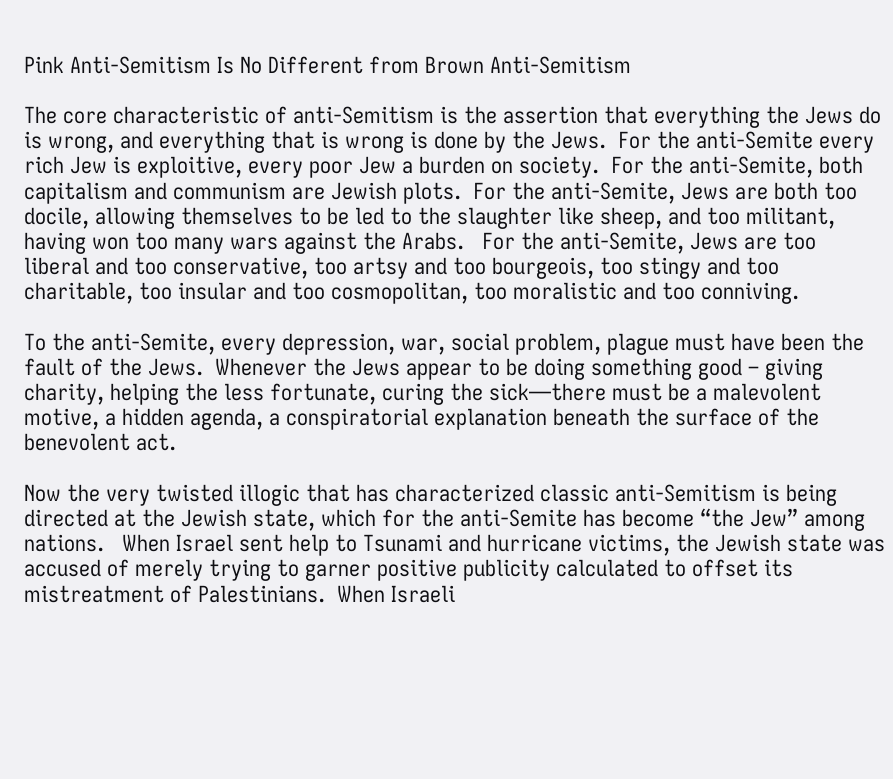Pink Anti-Semitism Is No Different from Brown Anti-Semitism

The core characteristic of anti-Semitism is the assertion that everything the Jews do is wrong, and everything that is wrong is done by the Jews.  For the anti-Semite every rich Jew is exploitive, every poor Jew a burden on society.  For the anti-Semite, both capitalism and communism are Jewish plots.  For the anti-Semite, Jews are both too docile, allowing themselves to be led to the slaughter like sheep, and too militant, having won too many wars against the Arabs.   For the anti-Semite, Jews are too liberal and too conservative, too artsy and too bourgeois, too stingy and too charitable, too insular and too cosmopolitan, too moralistic and too conniving.

To the anti-Semite, every depression, war, social problem, plague must have been the fault of the Jews.  Whenever the Jews appear to be doing something good – giving charity, helping the less fortunate, curing the sick—there must be a malevolent motive, a hidden agenda, a conspiratorial explanation beneath the surface of the benevolent act.

Now the very twisted illogic that has characterized classic anti-Semitism is being directed at the Jewish state, which for the anti-Semite has become “the Jew” among nations.   When Israel sent help to Tsunami and hurricane victims, the Jewish state was accused of merely trying to garner positive publicity calculated to offset its mistreatment of Palestinians.  When Israeli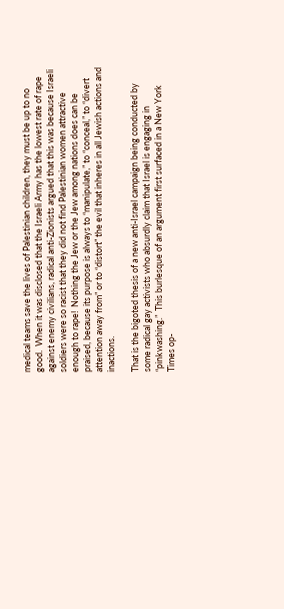medical teams save the lives of Palestinian children, they must be up to no good.  When it was disclosed that the Israeli Army has the lowest rate of rape against enemy civilians, radical anti-Zionists argued that this was because Israeli soldiers were so racist that they did not find Palestinian women attractive enough to rape!  Nothing the Jew or the Jew among nations does can be praised, because its purpose is always to “manipulate,” to “conceal,” to “divert attention away from” or to “distort” the evil that inheres in all Jewish actions and inactions.

That is the bigoted thesis of a new anti-Israel campaign being conducted by some radical gay activists who absurdly claim that Israel is engaging in “pinkwashing.”  This burlesque of an argument first surfaced in a New York Times op-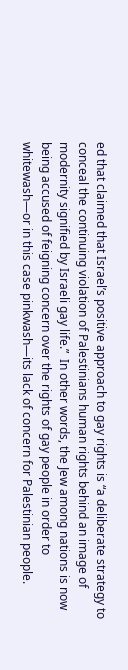ed that claimed that Israel’s positive approach to gay rights is “a deliberate strategy to conceal the continuing violation of Palestinians human rights behind an image of modernity signified by Israeli gay life.”  In other words, the Jew among nations is now being accused of feigning concern over the rights of gay people in order to whitewash—or in this case pinkwash—its lack of concern for Palestinian people.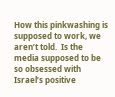How this pinkwashing is supposed to work, we aren’t told.  Is the media supposed to be so obsessed with Israel’s positive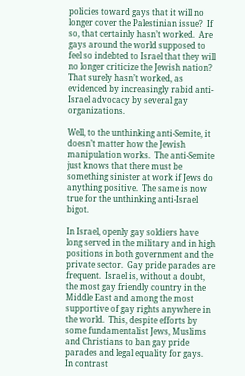policies toward gays that it will no longer cover the Palestinian issue?  If so, that certainly hasn’t worked.  Are gays around the world supposed to feel so indebted to Israel that they will no longer criticize the Jewish nation?  That surely hasn’t worked, as evidenced by increasingly rabid anti-Israel advocacy by several gay organizations.

Well, to the unthinking anti-Semite, it doesn’t matter how the Jewish manipulation works.  The anti-Semite just knows that there must be something sinister at work if Jews do anything positive.  The same is now true for the unthinking anti-Israel bigot.

In Israel, openly gay soldiers have long served in the military and in high positions in both government and the private sector.  Gay pride parades are frequent.  Israel is, without a doubt, the most gay friendly country in the Middle East and among the most supportive of gay rights anywhere in the world.  This, despite efforts by some fundamentalist Jews, Muslims and Christians to ban gay pride parades and legal equality for gays.  In contrast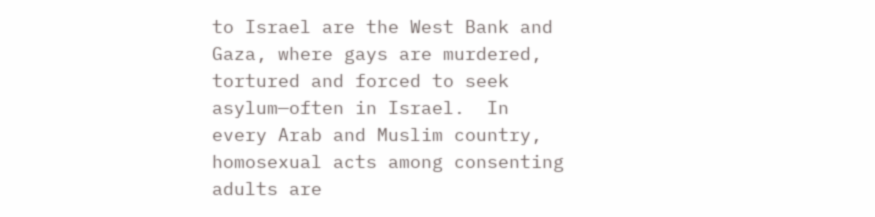to Israel are the West Bank and Gaza, where gays are murdered, tortured and forced to seek asylum—often in Israel.  In every Arab and Muslim country, homosexual acts among consenting adults are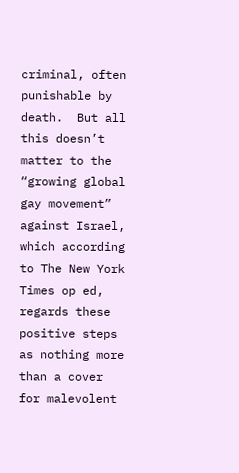criminal, often punishable by death.  But all this doesn’t matter to the “growing global gay movement” against Israel, which according to The New York Times op ed, regards these positive steps as nothing more than a cover for malevolent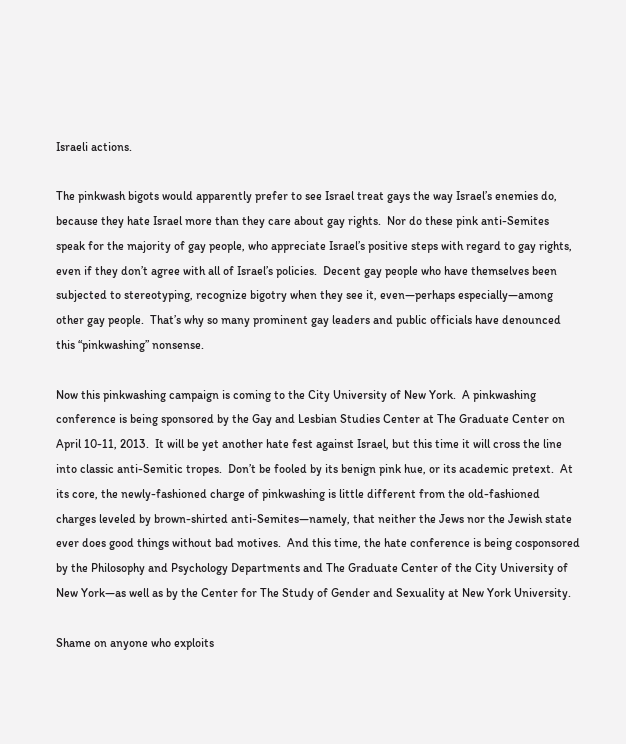Israeli actions.

The pinkwash bigots would apparently prefer to see Israel treat gays the way Israel’s enemies do, because they hate Israel more than they care about gay rights.  Nor do these pink anti-Semites speak for the majority of gay people, who appreciate Israel’s positive steps with regard to gay rights, even if they don’t agree with all of Israel’s policies.  Decent gay people who have themselves been subjected to stereotyping, recognize bigotry when they see it, even—perhaps especially—among other gay people.  That’s why so many prominent gay leaders and public officials have denounced this “pinkwashing” nonsense.

Now this pinkwashing campaign is coming to the City University of New York.  A pinkwashing conference is being sponsored by the Gay and Lesbian Studies Center at The Graduate Center on April 10-11, 2013.  It will be yet another hate fest against Israel, but this time it will cross the line into classic anti-Semitic tropes.  Don’t be fooled by its benign pink hue, or its academic pretext.  At its core, the newly-fashioned charge of pinkwashing is little different from the old-fashioned charges leveled by brown-shirted anti-Semites—namely, that neither the Jews nor the Jewish state ever does good things without bad motives.  And this time, the hate conference is being cosponsored by the Philosophy and Psychology Departments and The Graduate Center of the City University of New York—as well as by the Center for The Study of Gender and Sexuality at New York University.

Shame on anyone who exploits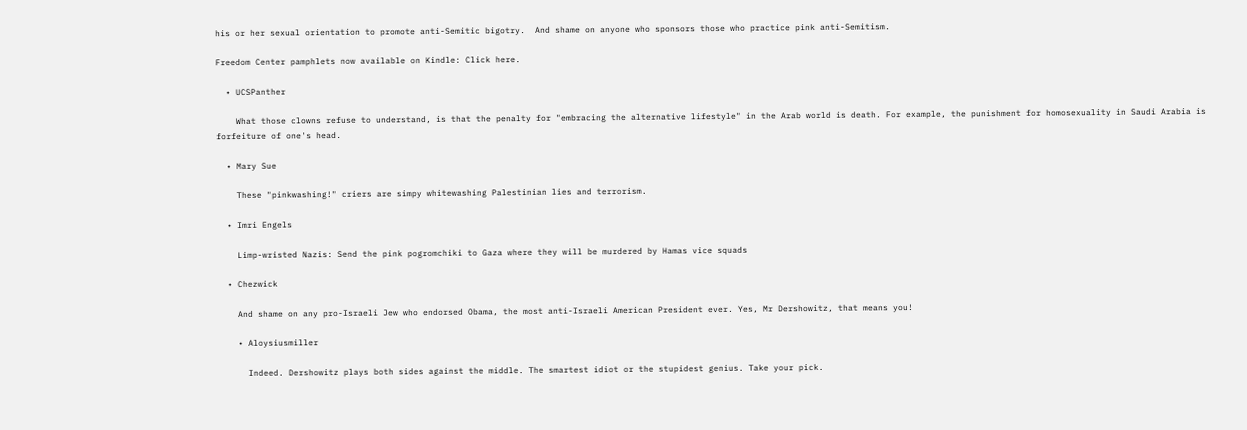his or her sexual orientation to promote anti-Semitic bigotry.  And shame on anyone who sponsors those who practice pink anti-Semitism.

Freedom Center pamphlets now available on Kindle: Click here.

  • UCSPanther

    What those clowns refuse to understand, is that the penalty for "embracing the alternative lifestyle" in the Arab world is death. For example, the punishment for homosexuality in Saudi Arabia is forfeiture of one's head.

  • Mary Sue

    These "pinkwashing!" criers are simpy whitewashing Palestinian lies and terrorism.

  • Imri Engels

    Limp-wristed Nazis: Send the pink pogromchiki to Gaza where they will be murdered by Hamas vice squads

  • Chezwick

    And shame on any pro-Israeli Jew who endorsed Obama, the most anti-Israeli American President ever. Yes, Mr Dershowitz, that means you!

    • Aloysiusmiller

      Indeed. Dershowitz plays both sides against the middle. The smartest idiot or the stupidest genius. Take your pick.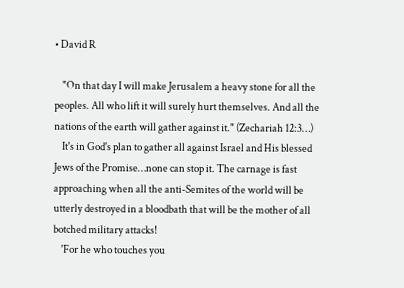• David R

    "On that day I will make Jerusalem a heavy stone for all the peoples. All who lift it will surely hurt themselves. And all the nations of the earth will gather against it." (Zechariah 12:3…)
    It's in God's plan to gather all against Israel and His blessed Jews of the Promise…none can stop it. The carnage is fast approaching when all the anti-Semites of the world will be utterly destroyed in a bloodbath that will be the mother of all botched military attacks!
    'For he who touches you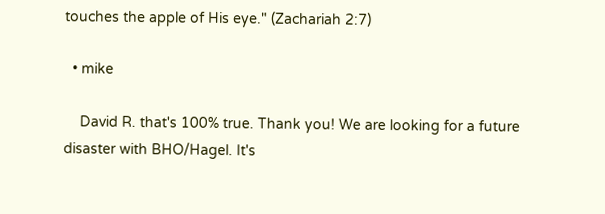touches the apple of His eye." (Zachariah 2:7)

  • mike

    David R. that's 100% true. Thank you! We are looking for a future disaster with BHO/Hagel. It's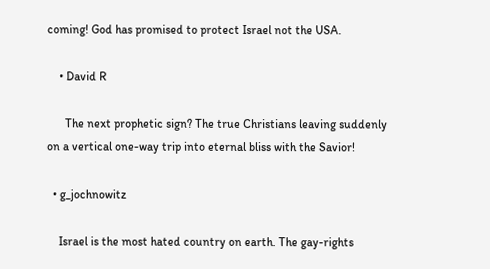coming! God has promised to protect Israel not the USA.

    • David R

      The next prophetic sign? The true Christians leaving suddenly on a vertical one-way trip into eternal bliss with the Savior!

  • g_jochnowitz

    Israel is the most hated country on earth. The gay-rights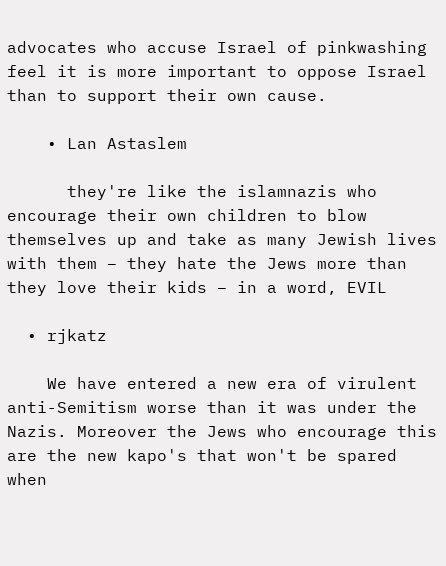advocates who accuse Israel of pinkwashing feel it is more important to oppose Israel than to support their own cause.

    • Lan Astaslem

      they're like the islamnazis who encourage their own children to blow themselves up and take as many Jewish lives with them – they hate the Jews more than they love their kids – in a word, EVIL

  • rjkatz

    We have entered a new era of virulent anti-Semitism worse than it was under the Nazis. Moreover the Jews who encourage this are the new kapo's that won't be spared when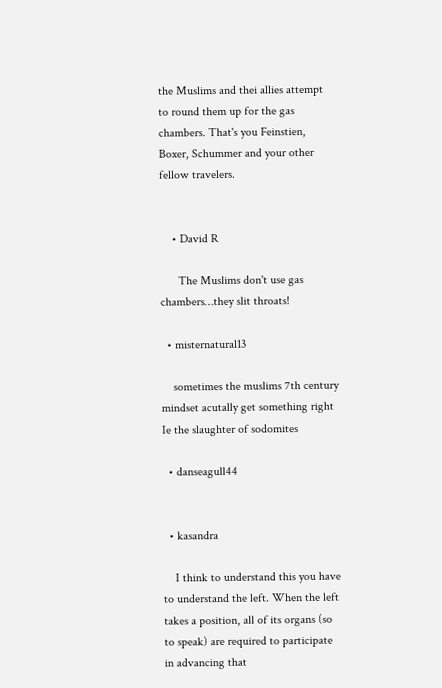the Muslims and thei allies attempt to round them up for the gas chambers. That's you Feinstien, Boxer, Schummer and your other fellow travelers.


    • David R

      The Muslims don't use gas chambers…they slit throats!

  • misternatural13

    sometimes the muslims 7th century mindset acutally get something right Ie the slaughter of sodomites

  • danseagull44


  • kasandra

    I think to understand this you have to understand the left. When the left takes a position, all of its organs (so to speak) are required to participate in advancing that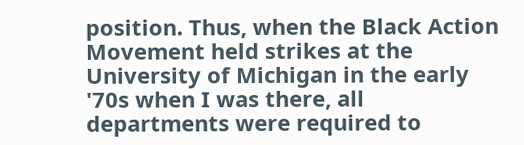position. Thus, when the Black Action Movement held strikes at the University of Michigan in the early '70s when I was there, all departments were required to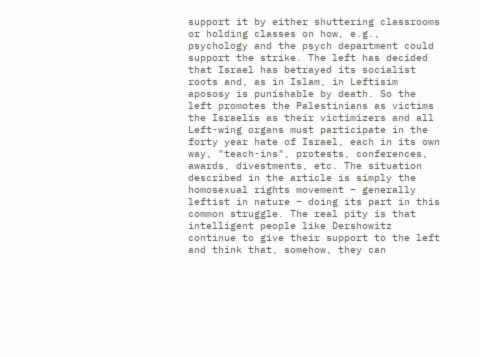support it by either shuttering classrooms or holding classes on how, e.g., psychology and the psych department could support the strike. The left has decided that Israel has betrayed its socialist roots and, as in Islam, in Leftisim apososy is punishable by death. So the left promotes the Palestinians as victims the Israelis as their victimizers and all Left-wing organs must participate in the forty year hate of Israel, each in its own way, "teach-ins", protests, conferences, awards, divestments, etc. The situation described in the article is simply the homosexual rights movement – generally leftist in nature – doing its part in this common struggle. The real pity is that intelligent people like Dershowitz continue to give their support to the left and think that, somehow, they can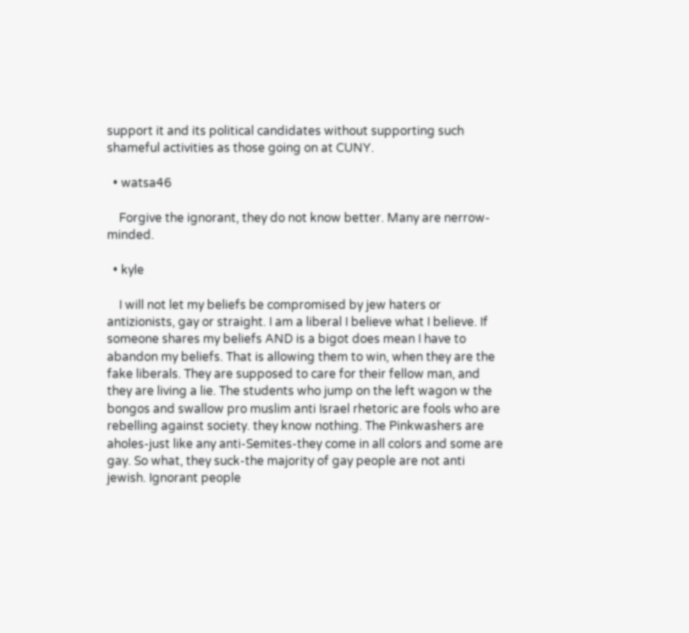support it and its political candidates without supporting such shameful activities as those going on at CUNY.

  • watsa46

    Forgive the ignorant, they do not know better. Many are nerrow-minded.

  • kyle

    I will not let my beliefs be compromised by jew haters or antizionists, gay or straight. I am a liberal I believe what I believe. If someone shares my beliefs AND is a bigot does mean I have to abandon my beliefs. That is allowing them to win, when they are the fake liberals. They are supposed to care for their fellow man, and they are living a lie. The students who jump on the left wagon w the bongos and swallow pro muslim anti Israel rhetoric are fools who are rebelling against society. they know nothing. The Pinkwashers are aholes-just like any anti-Semites-they come in all colors and some are gay. So what, they suck-the majority of gay people are not anti jewish. Ignorant people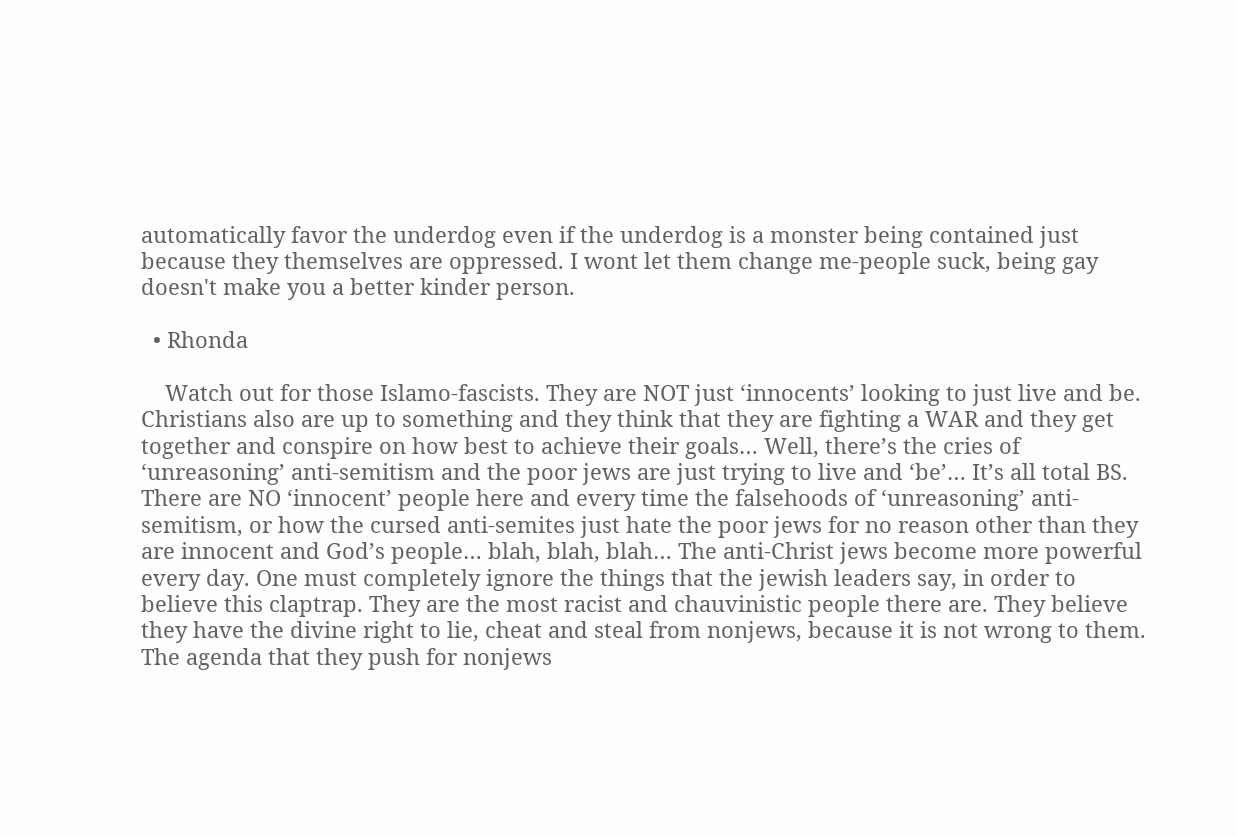automatically favor the underdog even if the underdog is a monster being contained just because they themselves are oppressed. I wont let them change me-people suck, being gay doesn't make you a better kinder person.

  • Rhonda

    Watch out for those Islamo-fascists. They are NOT just ‘innocents’ looking to just live and be. Christians also are up to something and they think that they are fighting a WAR and they get together and conspire on how best to achieve their goals… Well, there’s the cries of ‘unreasoning’ anti-semitism and the poor jews are just trying to live and ‘be’… It’s all total BS. There are NO ‘innocent’ people here and every time the falsehoods of ‘unreasoning’ anti-semitism, or how the cursed anti-semites just hate the poor jews for no reason other than they are innocent and God’s people… blah, blah, blah… The anti-Christ jews become more powerful every day. One must completely ignore the things that the jewish leaders say, in order to believe this claptrap. They are the most racist and chauvinistic people there are. They believe they have the divine right to lie, cheat and steal from nonjews, because it is not wrong to them. The agenda that they push for nonjews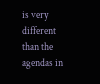is very different than the agendas in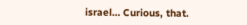israel… Curious, that.